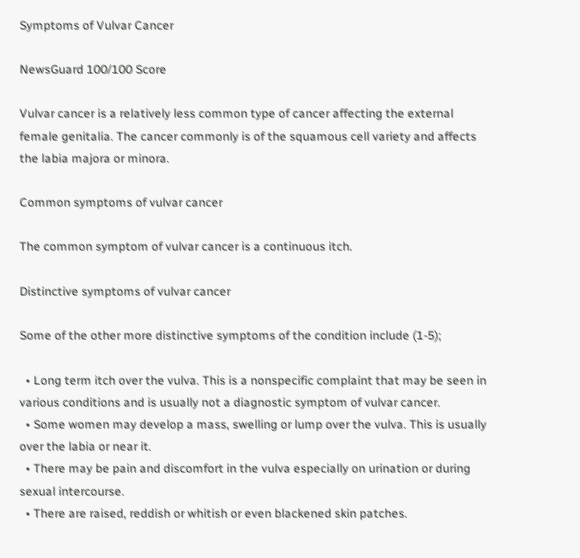Symptoms of Vulvar Cancer

NewsGuard 100/100 Score

Vulvar cancer is a relatively less common type of cancer affecting the external female genitalia. The cancer commonly is of the squamous cell variety and affects the labia majora or minora.

Common symptoms of vulvar cancer

The common symptom of vulvar cancer is a continuous itch.

Distinctive symptoms of vulvar cancer

Some of the other more distinctive symptoms of the condition include (1-5);

  • Long term itch over the vulva. This is a nonspecific complaint that may be seen in various conditions and is usually not a diagnostic symptom of vulvar cancer.
  • Some women may develop a mass, swelling or lump over the vulva. This is usually over the labia or near it.
  • There may be pain and discomfort in the vulva especially on urination or during sexual intercourse.
  • There are raised, reddish or whitish or even blackened skin patches.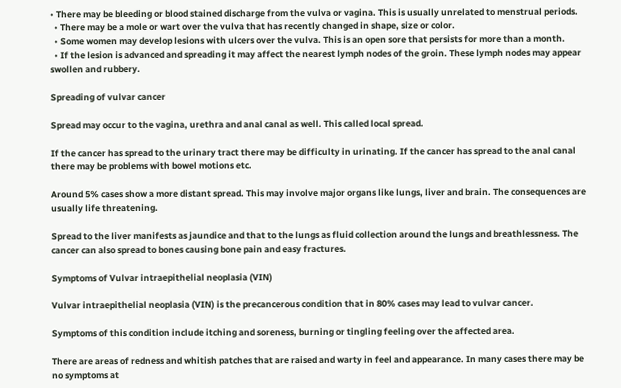• There may be bleeding or blood stained discharge from the vulva or vagina. This is usually unrelated to menstrual periods.
  • There may be a mole or wart over the vulva that has recently changed in shape, size or color.
  • Some women may develop lesions with ulcers over the vulva. This is an open sore that persists for more than a month.
  • If the lesion is advanced and spreading it may affect the nearest lymph nodes of the groin. These lymph nodes may appear swollen and rubbery.

Spreading of vulvar cancer

Spread may occur to the vagina, urethra and anal canal as well. This called local spread.

If the cancer has spread to the urinary tract there may be difficulty in urinating. If the cancer has spread to the anal canal there may be problems with bowel motions etc.

Around 5% cases show a more distant spread. This may involve major organs like lungs, liver and brain. The consequences are usually life threatening.

Spread to the liver manifests as jaundice and that to the lungs as fluid collection around the lungs and breathlessness. The cancer can also spread to bones causing bone pain and easy fractures.

Symptoms of Vulvar intraepithelial neoplasia (VIN)

Vulvar intraepithelial neoplasia (VIN) is the precancerous condition that in 80% cases may lead to vulvar cancer.

Symptoms of this condition include itching and soreness, burning or tingling feeling over the affected area.

There are areas of redness and whitish patches that are raised and warty in feel and appearance. In many cases there may be no symptoms at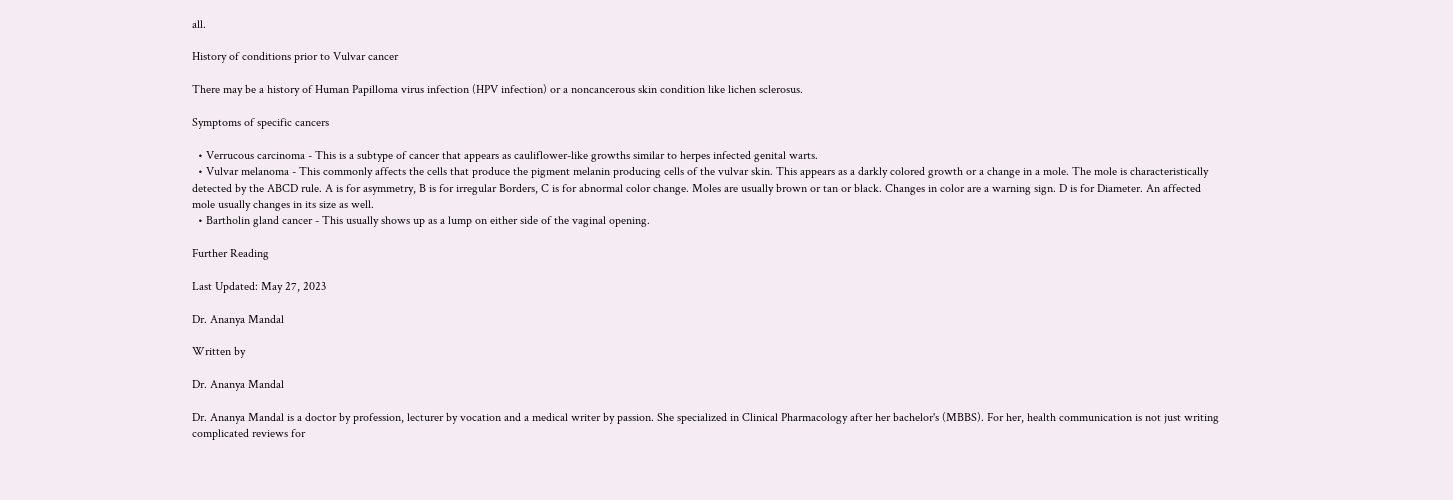all.

History of conditions prior to Vulvar cancer

There may be a history of Human Papilloma virus infection (HPV infection) or a noncancerous skin condition like lichen sclerosus.

Symptoms of specific cancers

  • Verrucous carcinoma - This is a subtype of cancer that appears as cauliflower-like growths similar to herpes infected genital warts.
  • Vulvar melanoma - This commonly affects the cells that produce the pigment melanin producing cells of the vulvar skin. This appears as a darkly colored growth or a change in a mole. The mole is characteristically detected by the ABCD rule. A is for asymmetry, B is for irregular Borders, C is for abnormal color change. Moles are usually brown or tan or black. Changes in color are a warning sign. D is for Diameter. An affected mole usually changes in its size as well.
  • Bartholin gland cancer - This usually shows up as a lump on either side of the vaginal opening.

Further Reading

Last Updated: May 27, 2023

Dr. Ananya Mandal

Written by

Dr. Ananya Mandal

Dr. Ananya Mandal is a doctor by profession, lecturer by vocation and a medical writer by passion. She specialized in Clinical Pharmacology after her bachelor's (MBBS). For her, health communication is not just writing complicated reviews for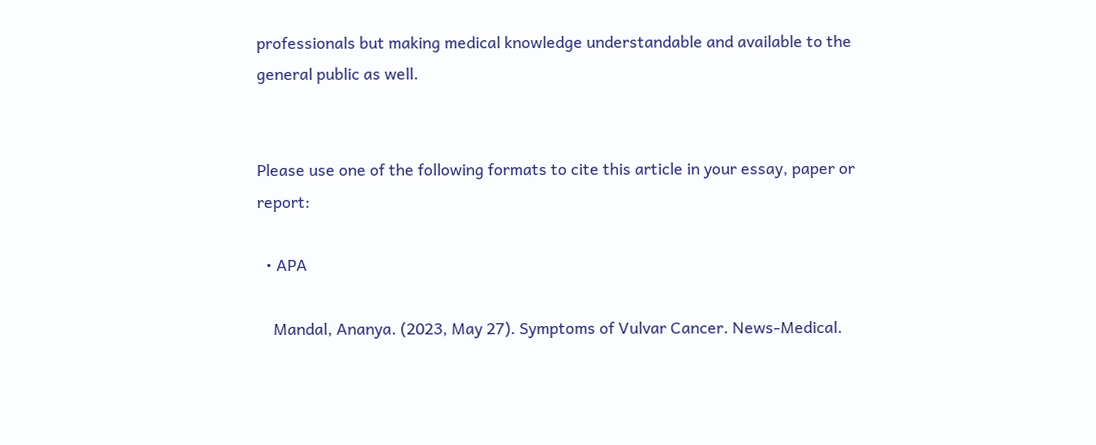professionals but making medical knowledge understandable and available to the general public as well.


Please use one of the following formats to cite this article in your essay, paper or report:

  • APA

    Mandal, Ananya. (2023, May 27). Symptoms of Vulvar Cancer. News-Medical.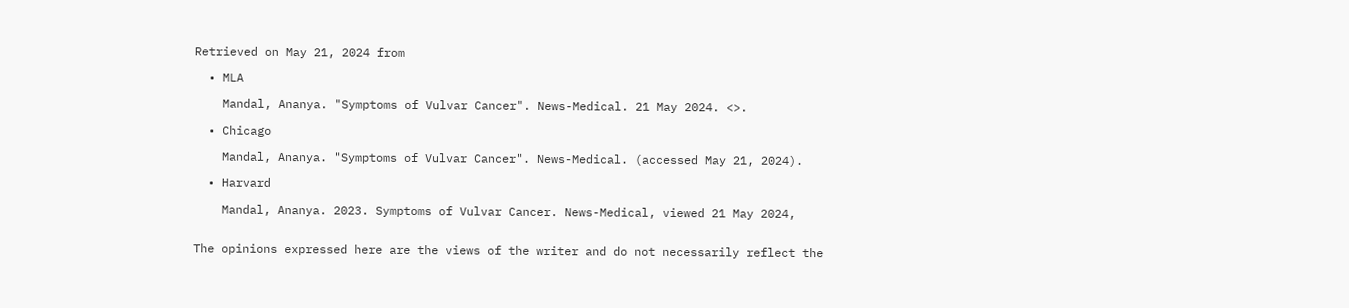Retrieved on May 21, 2024 from

  • MLA

    Mandal, Ananya. "Symptoms of Vulvar Cancer". News-Medical. 21 May 2024. <>.

  • Chicago

    Mandal, Ananya. "Symptoms of Vulvar Cancer". News-Medical. (accessed May 21, 2024).

  • Harvard

    Mandal, Ananya. 2023. Symptoms of Vulvar Cancer. News-Medical, viewed 21 May 2024,


The opinions expressed here are the views of the writer and do not necessarily reflect the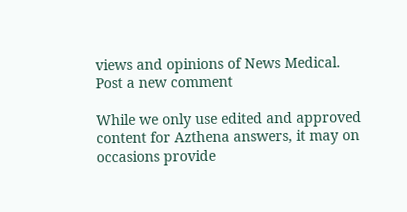views and opinions of News Medical.
Post a new comment

While we only use edited and approved content for Azthena answers, it may on occasions provide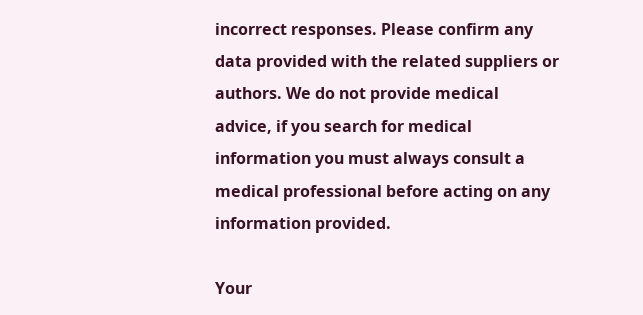incorrect responses. Please confirm any data provided with the related suppliers or authors. We do not provide medical advice, if you search for medical information you must always consult a medical professional before acting on any information provided.

Your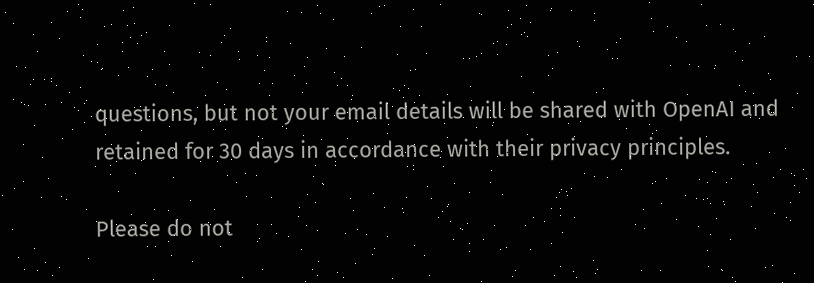questions, but not your email details will be shared with OpenAI and retained for 30 days in accordance with their privacy principles.

Please do not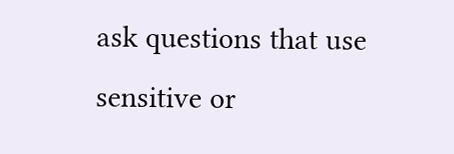ask questions that use sensitive or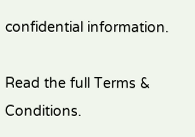confidential information.

Read the full Terms & Conditions.